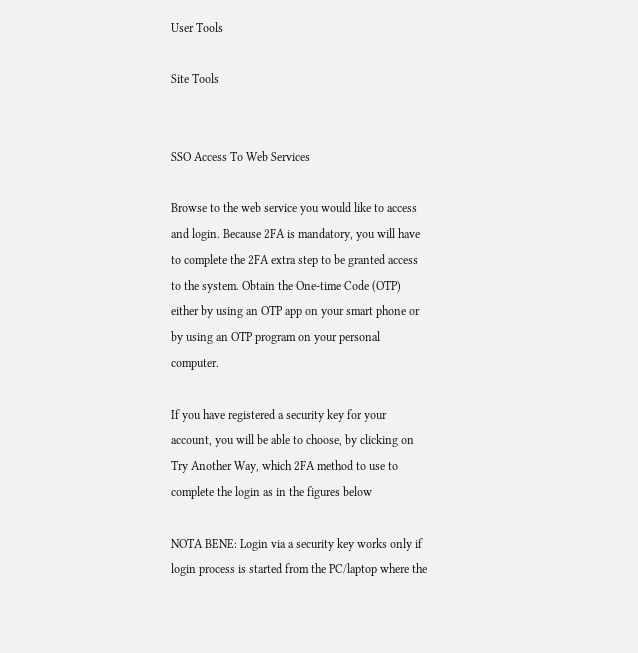User Tools

Site Tools


SSO Access To Web Services

Browse to the web service you would like to access and login. Because 2FA is mandatory, you will have to complete the 2FA extra step to be granted access to the system. Obtain the One-time Code (OTP) either by using an OTP app on your smart phone or by using an OTP program on your personal computer.

If you have registered a security key for your account, you will be able to choose, by clicking on Try Another Way, which 2FA method to use to complete the login as in the figures below

NOTA BENE: Login via a security key works only if login process is started from the PC/laptop where the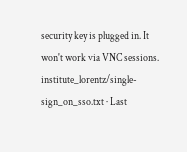security key is plugged in. It won't work via VNC sessions.
institute_lorentz/single-sign_on_sso.txt · Last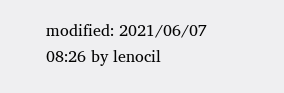modified: 2021/06/07 08:26 by lenocil